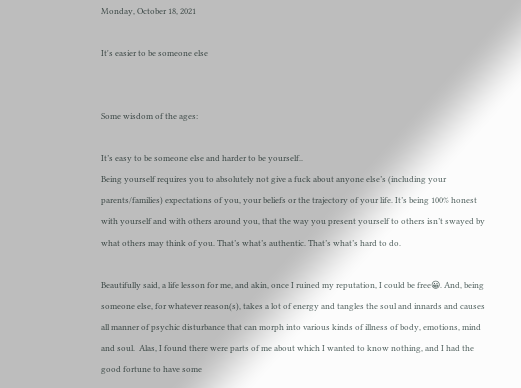Monday, October 18, 2021

It's easier to be someone else


Some wisdom of the ages:

It’s easy to be someone else and harder to be yourself..
Being yourself requires you to absolutely not give a fuck about anyone else’s (including your parents/families) expectations of you, your beliefs or the trajectory of your life. It’s being 100% honest with yourself and with others around you, that the way you present yourself to others isn’t swayed by what others may think of you. That’s what’s authentic. That’s what’s hard to do.

Beautifully said, a life lesson for me, and akin, once I ruined my reputation, I could be free😀. And, being someone else, for whatever reason(s), takes a lot of energy and tangles the soul and innards and causes all manner of psychic disturbance that can morph into various kinds of illness of body, emotions, mind and soul.  Alas, I found there were parts of me about which I wanted to know nothing, and I had the good fortune to have some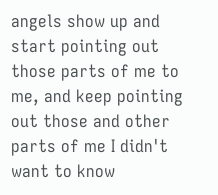angels show up and start pointing out those parts of me to me, and keep pointing out those and other parts of me I didn't want to know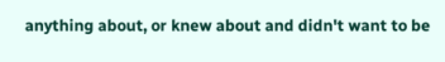anything about, or knew about and didn't want to be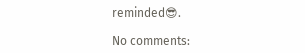reminded😎.

No comments: